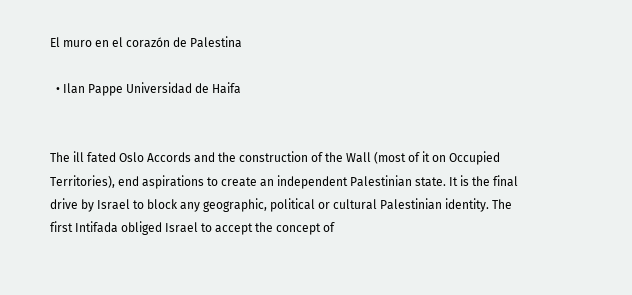El muro en el corazón de Palestina

  • Ilan Pappe Universidad de Haifa


The ill fated Oslo Accords and the construction of the Wall (most of it on Occupied Territories), end aspirations to create an independent Palestinian state. It is the final drive by Israel to block any geographic, political or cultural Palestinian identity. The first Intifada obliged Israel to accept the concept of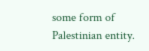some form of Palestinian entity.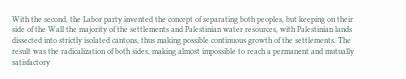With the second, the Labor party invented the concept of separating both peoples, but keeping on their side of the Wall the majority of the settlements and Palestinian water resources, with Palestinian lands dissected into strictly isolated cantons, thus making possible continuous growth of the settlements. The result was the radicalization of both sides, making almost impossible to reach a permanent and mutually satisfactory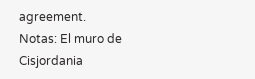agreement.
Notas: El muro de Cisjordania